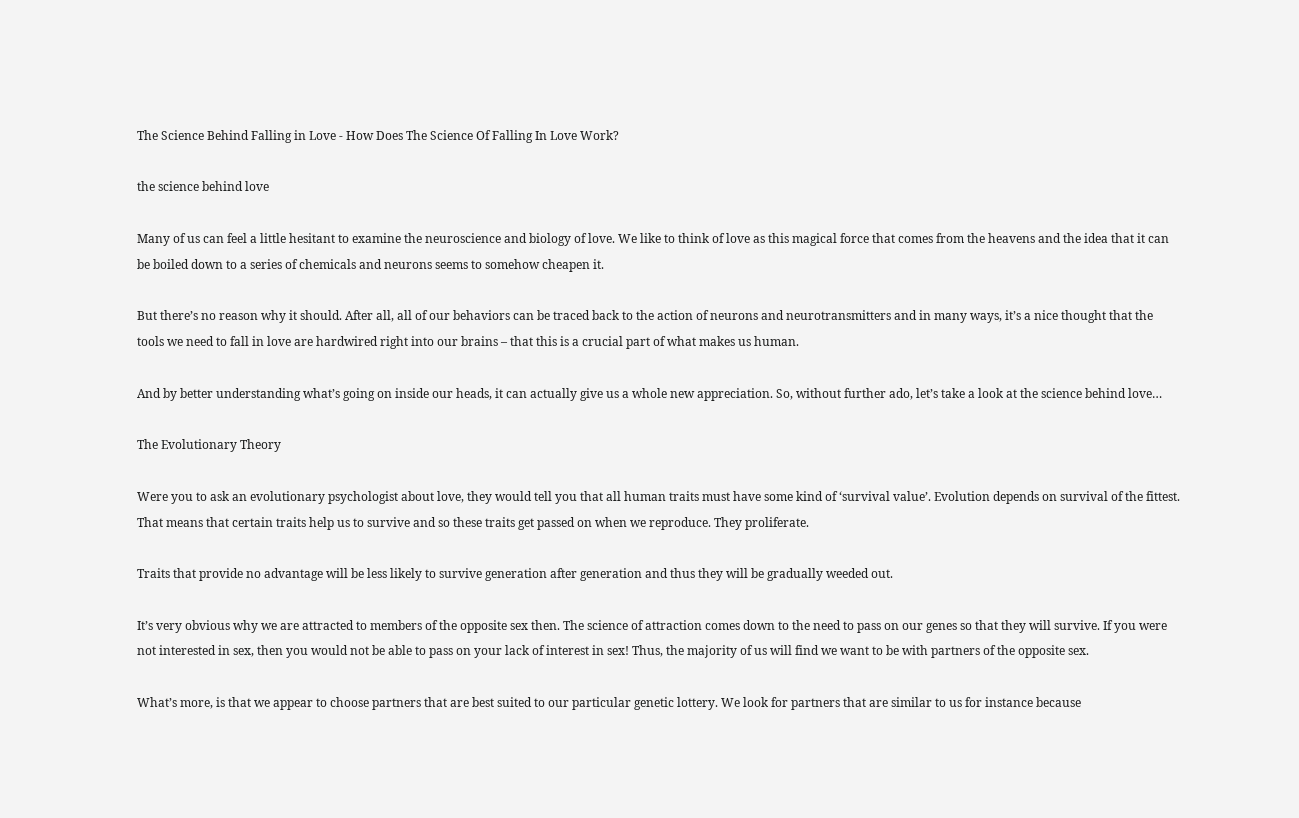The Science Behind Falling in Love - How Does The Science Of Falling In Love Work?

the science behind love

Many of us can feel a little hesitant to examine the neuroscience and biology of love. We like to think of love as this magical force that comes from the heavens and the idea that it can be boiled down to a series of chemicals and neurons seems to somehow cheapen it.

But there’s no reason why it should. After all, all of our behaviors can be traced back to the action of neurons and neurotransmitters and in many ways, it’s a nice thought that the tools we need to fall in love are hardwired right into our brains – that this is a crucial part of what makes us human.

And by better understanding what’s going on inside our heads, it can actually give us a whole new appreciation. So, without further ado, let’s take a look at the science behind love…

The Evolutionary Theory

Were you to ask an evolutionary psychologist about love, they would tell you that all human traits must have some kind of ‘survival value’. Evolution depends on survival of the fittest. That means that certain traits help us to survive and so these traits get passed on when we reproduce. They proliferate.

Traits that provide no advantage will be less likely to survive generation after generation and thus they will be gradually weeded out.

It’s very obvious why we are attracted to members of the opposite sex then. The science of attraction comes down to the need to pass on our genes so that they will survive. If you were not interested in sex, then you would not be able to pass on your lack of interest in sex! Thus, the majority of us will find we want to be with partners of the opposite sex.

What’s more, is that we appear to choose partners that are best suited to our particular genetic lottery. We look for partners that are similar to us for instance because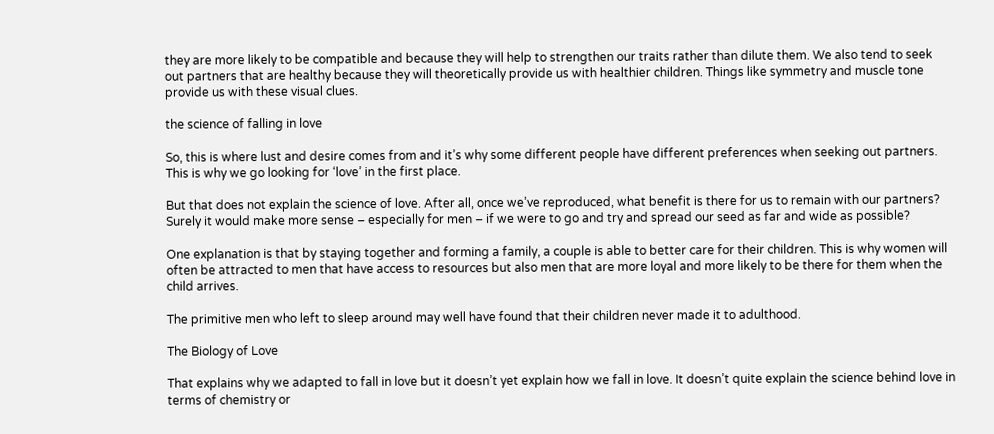they are more likely to be compatible and because they will help to strengthen our traits rather than dilute them. We also tend to seek out partners that are healthy because they will theoretically provide us with healthier children. Things like symmetry and muscle tone provide us with these visual clues.

the science of falling in love

So, this is where lust and desire comes from and it’s why some different people have different preferences when seeking out partners. This is why we go looking for ‘love’ in the first place.

But that does not explain the science of love. After all, once we’ve reproduced, what benefit is there for us to remain with our partners? Surely it would make more sense – especially for men – if we were to go and try and spread our seed as far and wide as possible?

One explanation is that by staying together and forming a family, a couple is able to better care for their children. This is why women will often be attracted to men that have access to resources but also men that are more loyal and more likely to be there for them when the child arrives.

The primitive men who left to sleep around may well have found that their children never made it to adulthood.

The Biology of Love

That explains why we adapted to fall in love but it doesn’t yet explain how we fall in love. It doesn’t quite explain the science behind love in terms of chemistry or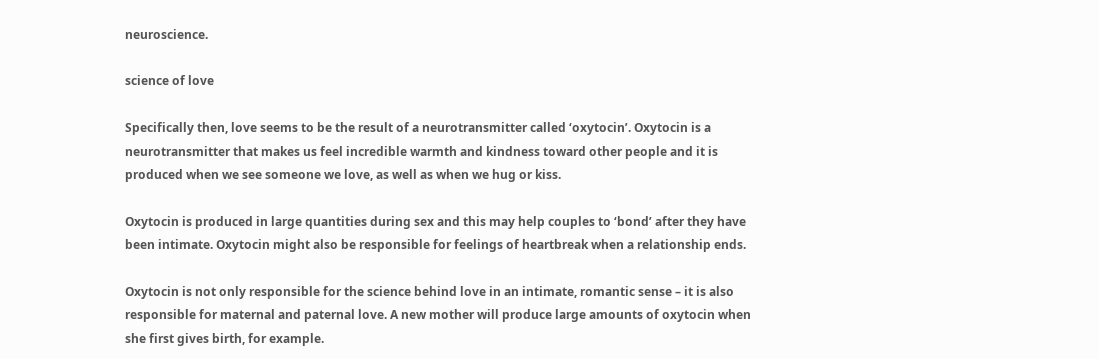neuroscience.

science of love

Specifically then, love seems to be the result of a neurotransmitter called ‘oxytocin’. Oxytocin is a neurotransmitter that makes us feel incredible warmth and kindness toward other people and it is produced when we see someone we love, as well as when we hug or kiss.

Oxytocin is produced in large quantities during sex and this may help couples to ‘bond’ after they have been intimate. Oxytocin might also be responsible for feelings of heartbreak when a relationship ends.

Oxytocin is not only responsible for the science behind love in an intimate, romantic sense – it is also responsible for maternal and paternal love. A new mother will produce large amounts of oxytocin when she first gives birth, for example.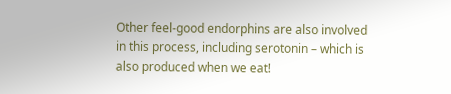Other feel-good endorphins are also involved in this process, including serotonin – which is also produced when we eat!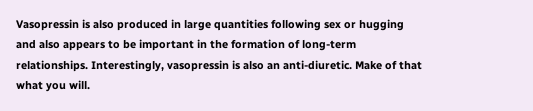Vasopressin is also produced in large quantities following sex or hugging and also appears to be important in the formation of long-term relationships. Interestingly, vasopressin is also an anti-diuretic. Make of that what you will.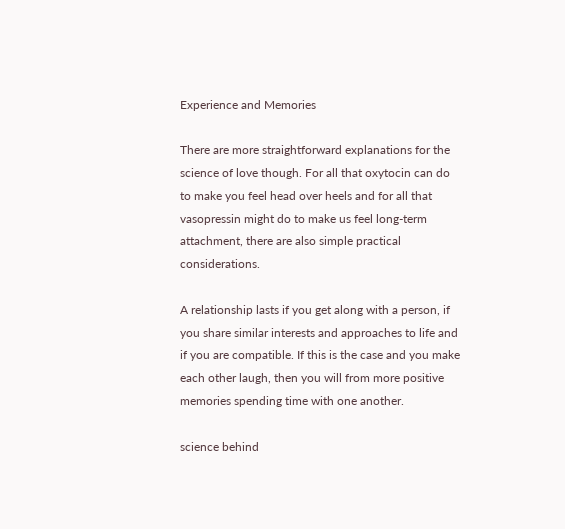Experience and Memories

There are more straightforward explanations for the science of love though. For all that oxytocin can do to make you feel head over heels and for all that vasopressin might do to make us feel long-term attachment, there are also simple practical considerations.

A relationship lasts if you get along with a person, if you share similar interests and approaches to life and if you are compatible. If this is the case and you make each other laugh, then you will from more positive memories spending time with one another.

science behind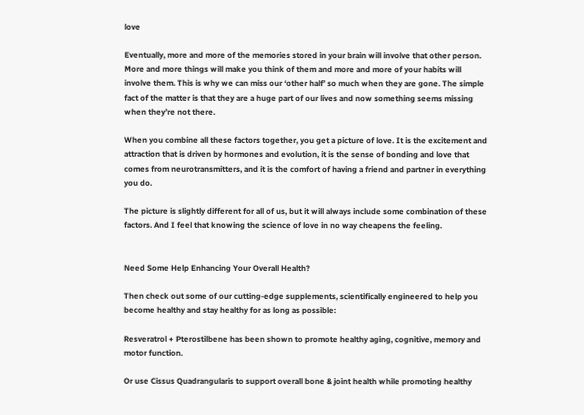love

Eventually, more and more of the memories stored in your brain will involve that other person. More and more things will make you think of them and more and more of your habits will involve them. This is why we can miss our ‘other half’ so much when they are gone. The simple fact of the matter is that they are a huge part of our lives and now something seems missing when they’re not there.

When you combine all these factors together, you get a picture of love. It is the excitement and attraction that is driven by hormones and evolution, it is the sense of bonding and love that comes from neurotransmitters, and it is the comfort of having a friend and partner in everything you do.

The picture is slightly different for all of us, but it will always include some combination of these factors. And I feel that knowing the science of love in no way cheapens the feeling.


Need Some Help Enhancing Your Overall Health?

Then check out some of our cutting-edge supplements, scientifically engineered to help you become healthy and stay healthy for as long as possible:

Resveratrol + Pterostilbene has been shown to promote healthy aging, cognitive, memory and motor function.

Or use Cissus Quadrangularis to support overall bone & joint health while promoting healthy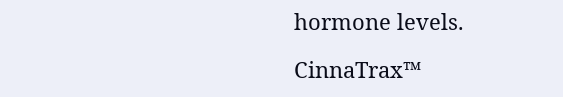hormone levels.

CinnaTrax™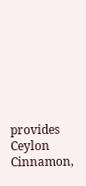provides Ceylon Cinnamon,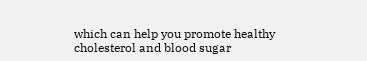which can help you promote healthy cholesterol and blood sugar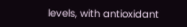levels, with antioxidant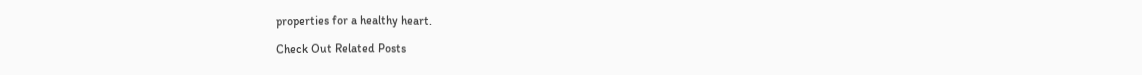properties for a healthy heart.

Check Out Related Posts